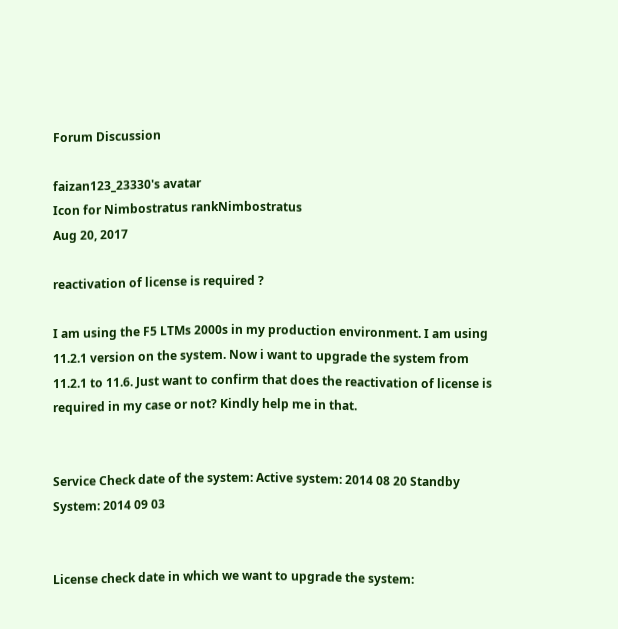Forum Discussion

faizan123_23330's avatar
Icon for Nimbostratus rankNimbostratus
Aug 20, 2017

reactivation of license is required ?

I am using the F5 LTMs 2000s in my production environment. I am using 11.2.1 version on the system. Now i want to upgrade the system from 11.2.1 to 11.6. Just want to confirm that does the reactivation of license is required in my case or not? Kindly help me in that.


Service Check date of the system: Active system: 2014 08 20 Standby System: 2014 09 03


License check date in which we want to upgrade the system: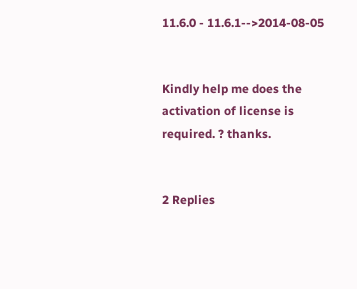11.6.0 - 11.6.1-->2014-08-05


Kindly help me does the activation of license is required. ? thanks.


2 Replies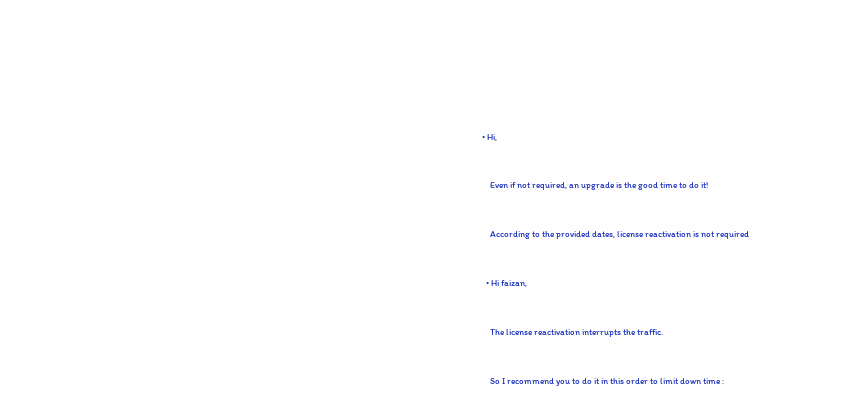• Hi,


    Even if not required, an upgrade is the good time to do it!


    According to the provided dates, license reactivation is not required


  • Hi faizan,


    The license reactivation interrupts the traffic.


    So I recommend you to do it in this order to limit down time :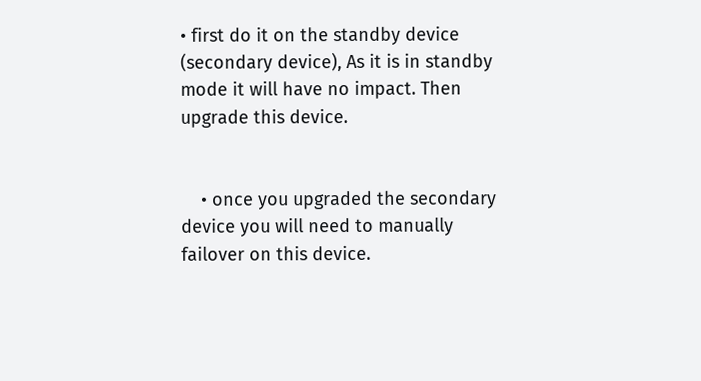• first do it on the standby device (secondary device), As it is in standby mode it will have no impact. Then upgrade this device.


    • once you upgraded the secondary device you will need to manually failover on this device.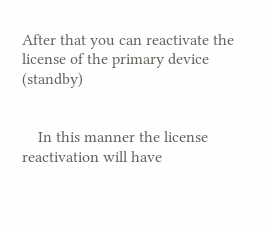After that you can reactivate the license of the primary device (standby)


    In this manner the license reactivation will have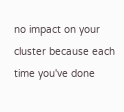no impact on your cluster because each time you've done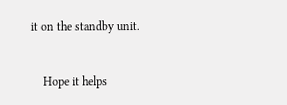it on the standby unit.


    Hope it helps